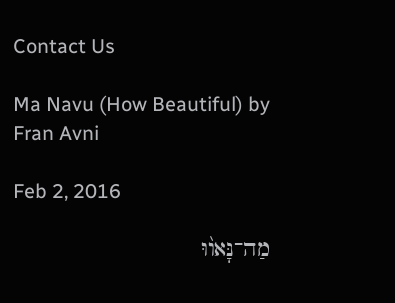Contact Us

Ma Navu (How Beautiful) by Fran Avni

Feb 2, 2016

מַה־נָּאו֨וּ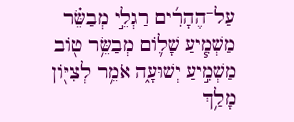עַל־הֶהָרִ֜ים רַגְלֵ֣י מְבַשֵּׂ֗ר מַשְׁמִ֧יעַ שָׁל֛וֹם מְבַשֵּׂ֥ר ט֖וֹב מַשְׁמִ֣יעַ יְשׁוּעָ֑ה אֹמֵ֥ר לְצִיּ֖וֹן מָלַ֥ךְ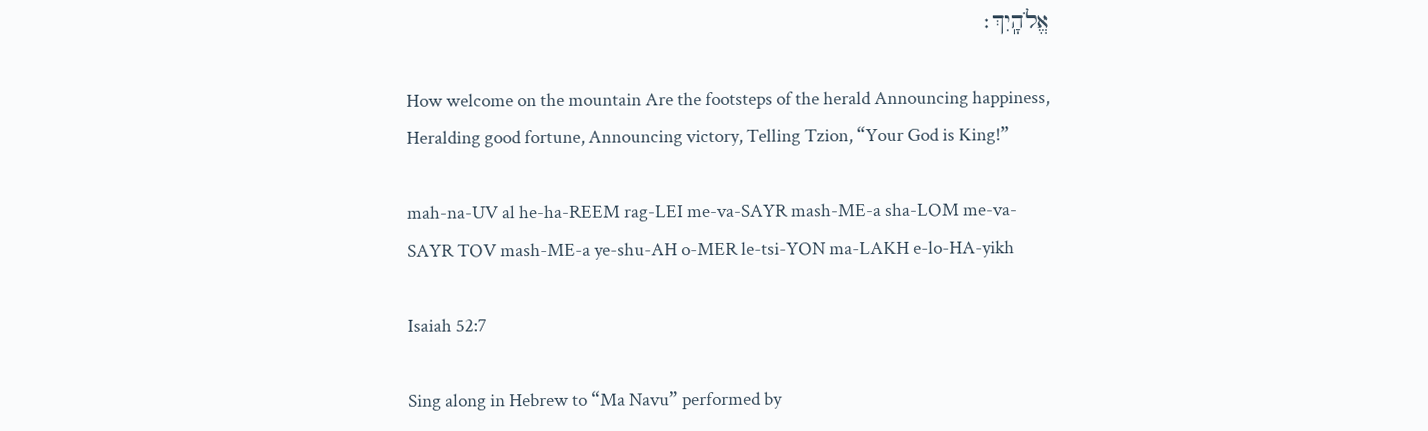אֱלֹהָֽיִךְ׃

How welcome on the mountain Are the footsteps of the herald Announcing happiness, Heralding good fortune, Announcing victory, Telling Tzion, “Your God is King!”

mah-na-UV al he-ha-REEM rag-LEI me-va-SAYR mash-ME-a sha-LOM me-va-SAYR TOV mash-ME-a ye-shu-AH o-MER le-tsi-YON ma-LAKH e-lo-HA-yikh

Isaiah 52:7

Sing along in Hebrew to “Ma Navu” performed by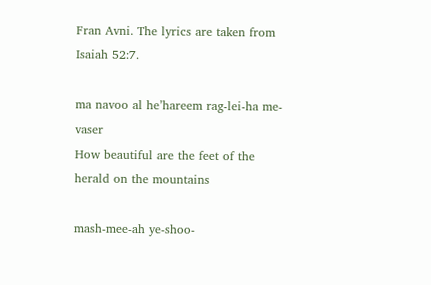Fran Avni. The lyrics are taken from Isaiah 52:7.

ma navoo al he’hareem rag-lei-ha me-vaser
How beautiful are the feet of the herald on the mountains

mash-mee-ah ye-shoo-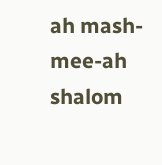ah mash-mee-ah shalom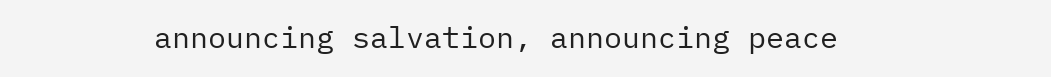announcing salvation, announcing peace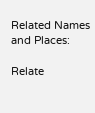Related Names and Places:

Relate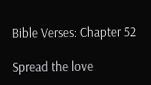Bible Verses: Chapter 52

Spread the love